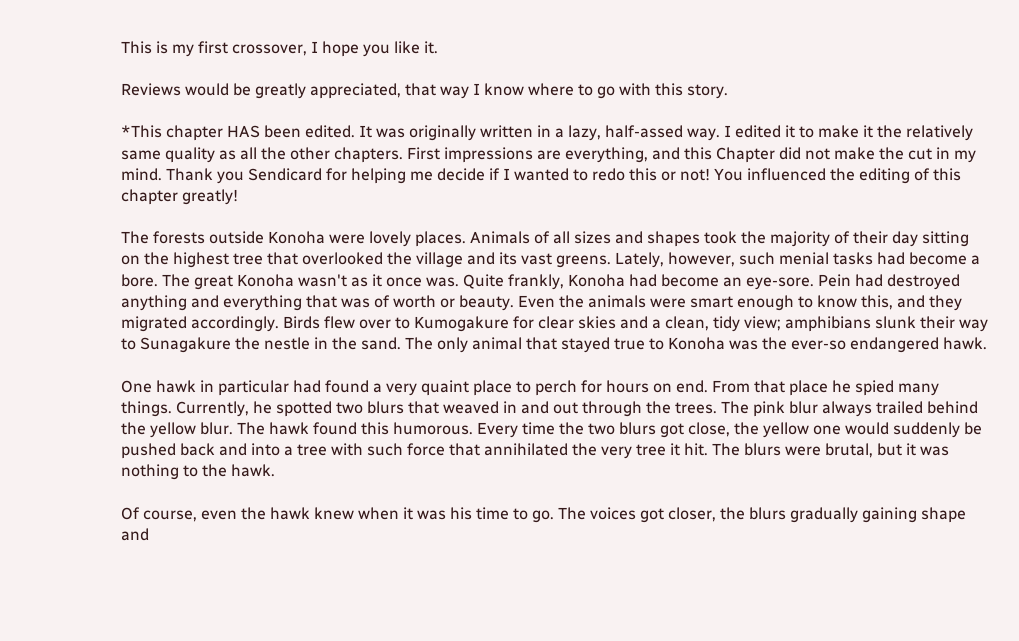This is my first crossover, I hope you like it.

Reviews would be greatly appreciated, that way I know where to go with this story.

*This chapter HAS been edited. It was originally written in a lazy, half-assed way. I edited it to make it the relatively same quality as all the other chapters. First impressions are everything, and this Chapter did not make the cut in my mind. Thank you Sendicard for helping me decide if I wanted to redo this or not! You influenced the editing of this chapter greatly!

The forests outside Konoha were lovely places. Animals of all sizes and shapes took the majority of their day sitting on the highest tree that overlooked the village and its vast greens. Lately, however, such menial tasks had become a bore. The great Konoha wasn't as it once was. Quite frankly, Konoha had become an eye-sore. Pein had destroyed anything and everything that was of worth or beauty. Even the animals were smart enough to know this, and they migrated accordingly. Birds flew over to Kumogakure for clear skies and a clean, tidy view; amphibians slunk their way to Sunagakure the nestle in the sand. The only animal that stayed true to Konoha was the ever-so endangered hawk.

One hawk in particular had found a very quaint place to perch for hours on end. From that place he spied many things. Currently, he spotted two blurs that weaved in and out through the trees. The pink blur always trailed behind the yellow blur. The hawk found this humorous. Every time the two blurs got close, the yellow one would suddenly be pushed back and into a tree with such force that annihilated the very tree it hit. The blurs were brutal, but it was nothing to the hawk.

Of course, even the hawk knew when it was his time to go. The voices got closer, the blurs gradually gaining shape and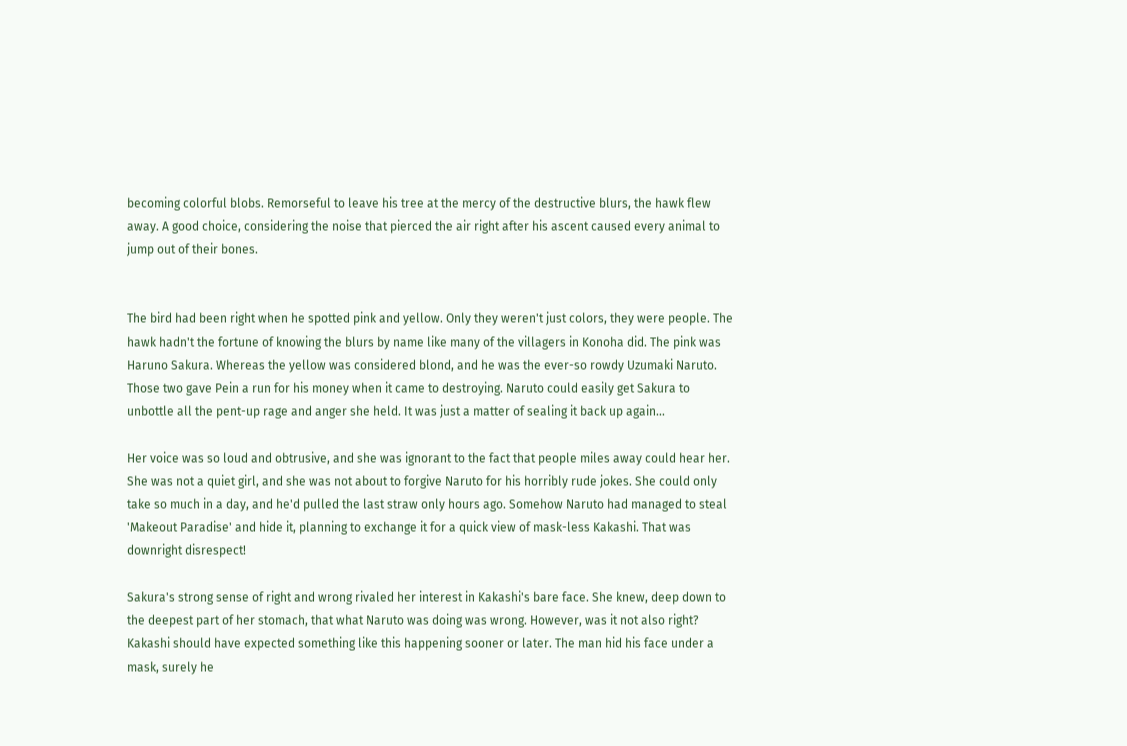becoming colorful blobs. Remorseful to leave his tree at the mercy of the destructive blurs, the hawk flew away. A good choice, considering the noise that pierced the air right after his ascent caused every animal to jump out of their bones.


The bird had been right when he spotted pink and yellow. Only they weren't just colors, they were people. The hawk hadn't the fortune of knowing the blurs by name like many of the villagers in Konoha did. The pink was Haruno Sakura. Whereas the yellow was considered blond, and he was the ever-so rowdy Uzumaki Naruto. Those two gave Pein a run for his money when it came to destroying. Naruto could easily get Sakura to unbottle all the pent-up rage and anger she held. It was just a matter of sealing it back up again...

Her voice was so loud and obtrusive, and she was ignorant to the fact that people miles away could hear her. She was not a quiet girl, and she was not about to forgive Naruto for his horribly rude jokes. She could only take so much in a day, and he'd pulled the last straw only hours ago. Somehow Naruto had managed to steal 'Makeout Paradise' and hide it, planning to exchange it for a quick view of mask-less Kakashi. That was downright disrespect!

Sakura's strong sense of right and wrong rivaled her interest in Kakashi's bare face. She knew, deep down to the deepest part of her stomach, that what Naruto was doing was wrong. However, was it not also right? Kakashi should have expected something like this happening sooner or later. The man hid his face under a mask, surely he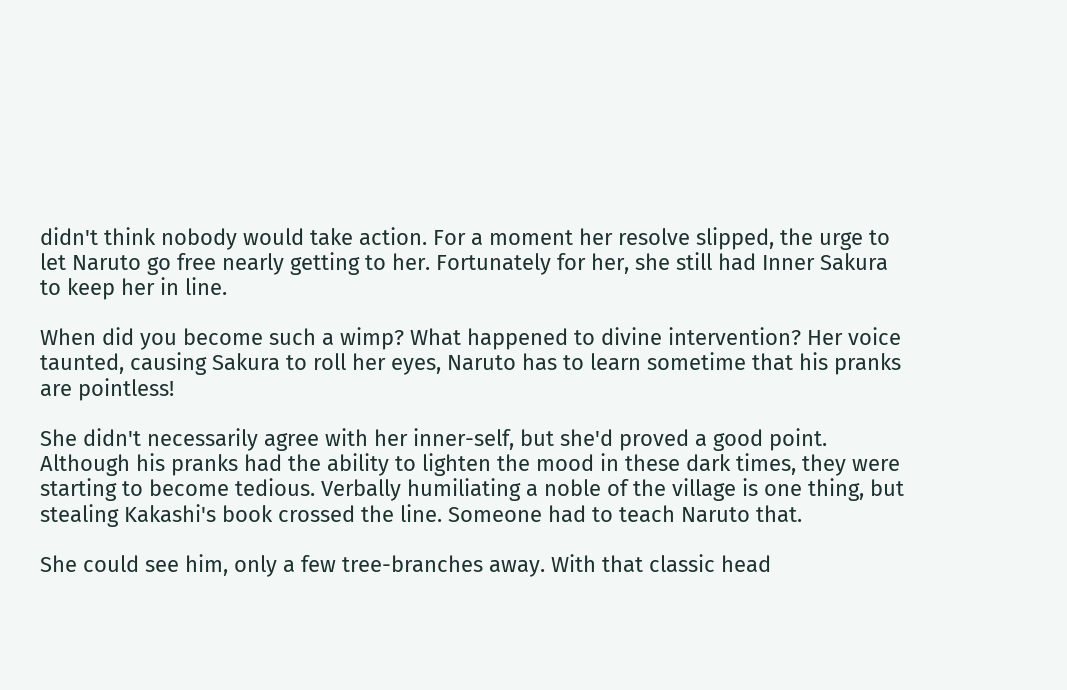didn't think nobody would take action. For a moment her resolve slipped, the urge to let Naruto go free nearly getting to her. Fortunately for her, she still had Inner Sakura to keep her in line.

When did you become such a wimp? What happened to divine intervention? Her voice taunted, causing Sakura to roll her eyes, Naruto has to learn sometime that his pranks are pointless!

She didn't necessarily agree with her inner-self, but she'd proved a good point. Although his pranks had the ability to lighten the mood in these dark times, they were starting to become tedious. Verbally humiliating a noble of the village is one thing, but stealing Kakashi's book crossed the line. Someone had to teach Naruto that.

She could see him, only a few tree-branches away. With that classic head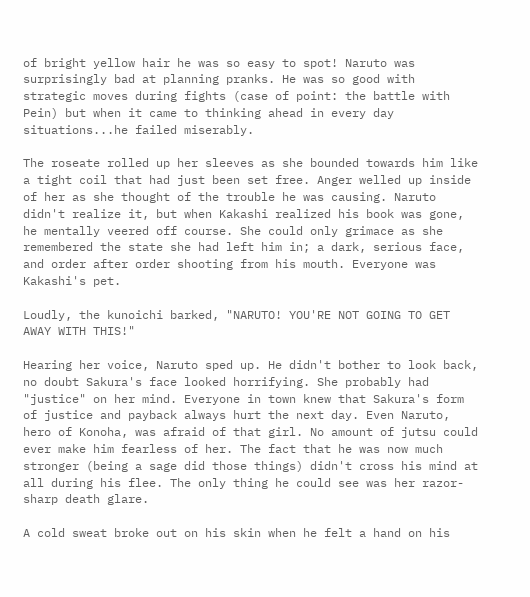of bright yellow hair he was so easy to spot! Naruto was surprisingly bad at planning pranks. He was so good with strategic moves during fights (case of point: the battle with Pein) but when it came to thinking ahead in every day situations...he failed miserably.

The roseate rolled up her sleeves as she bounded towards him like a tight coil that had just been set free. Anger welled up inside of her as she thought of the trouble he was causing. Naruto didn't realize it, but when Kakashi realized his book was gone, he mentally veered off course. She could only grimace as she remembered the state she had left him in; a dark, serious face, and order after order shooting from his mouth. Everyone was Kakashi's pet.

Loudly, the kunoichi barked, "NARUTO! YOU'RE NOT GOING TO GET AWAY WITH THIS!"

Hearing her voice, Naruto sped up. He didn't bother to look back, no doubt Sakura's face looked horrifying. She probably had "justice" on her mind. Everyone in town knew that Sakura's form of justice and payback always hurt the next day. Even Naruto, hero of Konoha, was afraid of that girl. No amount of jutsu could ever make him fearless of her. The fact that he was now much stronger (being a sage did those things) didn't cross his mind at all during his flee. The only thing he could see was her razor-sharp death glare.

A cold sweat broke out on his skin when he felt a hand on his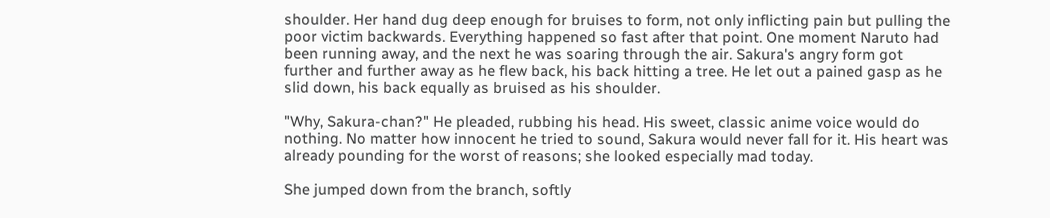shoulder. Her hand dug deep enough for bruises to form, not only inflicting pain but pulling the poor victim backwards. Everything happened so fast after that point. One moment Naruto had been running away, and the next he was soaring through the air. Sakura's angry form got further and further away as he flew back, his back hitting a tree. He let out a pained gasp as he slid down, his back equally as bruised as his shoulder.

"Why, Sakura-chan?" He pleaded, rubbing his head. His sweet, classic anime voice would do nothing. No matter how innocent he tried to sound, Sakura would never fall for it. His heart was already pounding for the worst of reasons; she looked especially mad today.

She jumped down from the branch, softly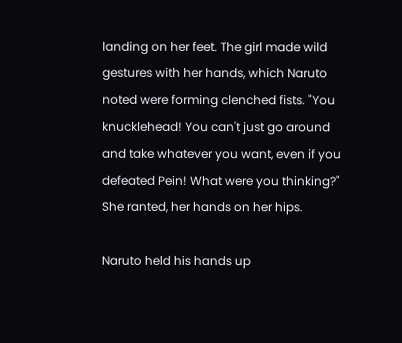landing on her feet. The girl made wild gestures with her hands, which Naruto noted were forming clenched fists. "You knucklehead! You can't just go around and take whatever you want, even if you defeated Pein! What were you thinking?" She ranted, her hands on her hips.

Naruto held his hands up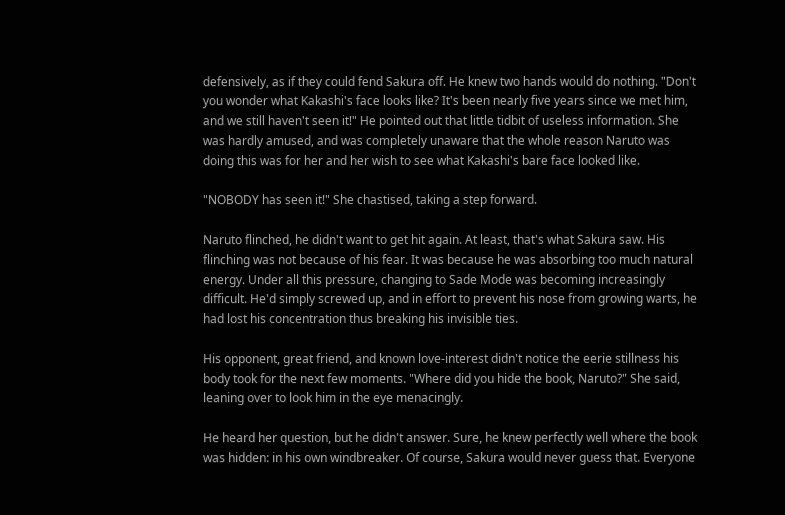defensively, as if they could fend Sakura off. He knew two hands would do nothing. "Don't you wonder what Kakashi's face looks like? It's been nearly five years since we met him, and we still haven't seen it!" He pointed out that little tidbit of useless information. She was hardly amused, and was completely unaware that the whole reason Naruto was doing this was for her and her wish to see what Kakashi's bare face looked like.

"NOBODY has seen it!" She chastised, taking a step forward.

Naruto flinched, he didn't want to get hit again. At least, that's what Sakura saw. His flinching was not because of his fear. It was because he was absorbing too much natural energy. Under all this pressure, changing to Sade Mode was becoming increasingly difficult. He'd simply screwed up, and in effort to prevent his nose from growing warts, he had lost his concentration thus breaking his invisible ties.

His opponent, great friend, and known love-interest didn't notice the eerie stillness his body took for the next few moments. "Where did you hide the book, Naruto?" She said, leaning over to look him in the eye menacingly.

He heard her question, but he didn't answer. Sure, he knew perfectly well where the book was hidden: in his own windbreaker. Of course, Sakura would never guess that. Everyone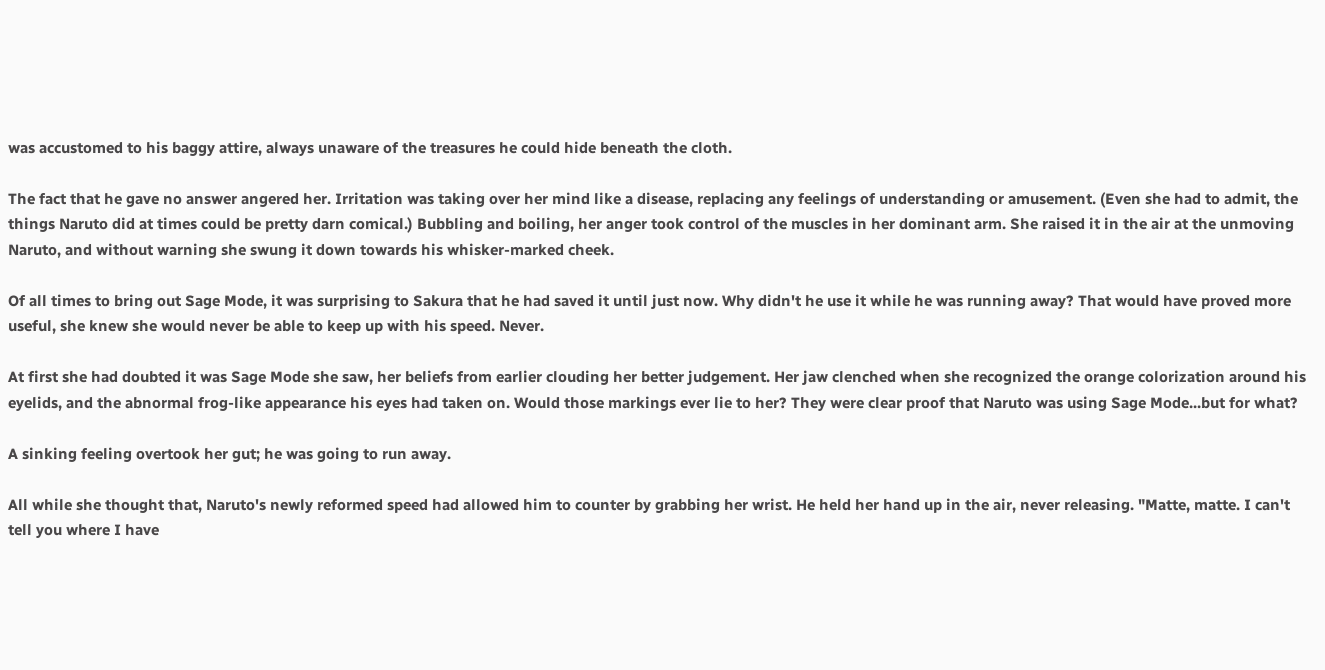was accustomed to his baggy attire, always unaware of the treasures he could hide beneath the cloth.

The fact that he gave no answer angered her. Irritation was taking over her mind like a disease, replacing any feelings of understanding or amusement. (Even she had to admit, the things Naruto did at times could be pretty darn comical.) Bubbling and boiling, her anger took control of the muscles in her dominant arm. She raised it in the air at the unmoving Naruto, and without warning she swung it down towards his whisker-marked cheek.

Of all times to bring out Sage Mode, it was surprising to Sakura that he had saved it until just now. Why didn't he use it while he was running away? That would have proved more useful, she knew she would never be able to keep up with his speed. Never.

At first she had doubted it was Sage Mode she saw, her beliefs from earlier clouding her better judgement. Her jaw clenched when she recognized the orange colorization around his eyelids, and the abnormal frog-like appearance his eyes had taken on. Would those markings ever lie to her? They were clear proof that Naruto was using Sage Mode...but for what?

A sinking feeling overtook her gut; he was going to run away.

All while she thought that, Naruto's newly reformed speed had allowed him to counter by grabbing her wrist. He held her hand up in the air, never releasing. "Matte, matte. I can't tell you where I have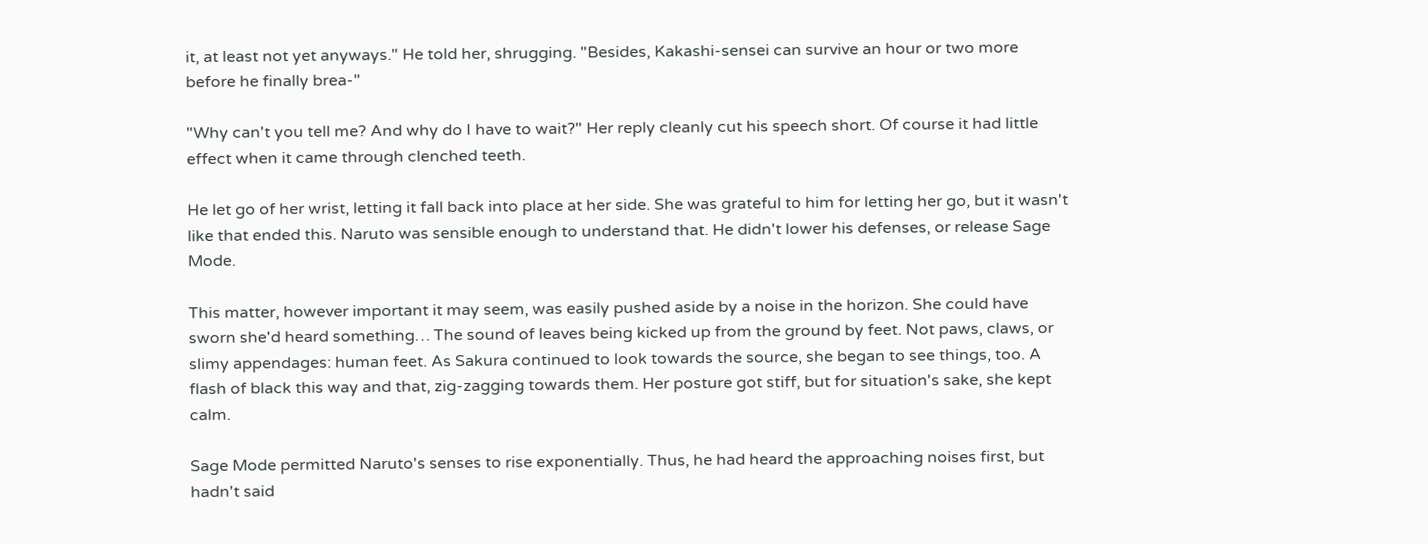it, at least not yet anyways." He told her, shrugging. "Besides, Kakashi-sensei can survive an hour or two more before he finally brea-"

"Why can't you tell me? And why do I have to wait?" Her reply cleanly cut his speech short. Of course it had little effect when it came through clenched teeth.

He let go of her wrist, letting it fall back into place at her side. She was grateful to him for letting her go, but it wasn't like that ended this. Naruto was sensible enough to understand that. He didn't lower his defenses, or release Sage Mode.

This matter, however important it may seem, was easily pushed aside by a noise in the horizon. She could have sworn she'd heard something… The sound of leaves being kicked up from the ground by feet. Not paws, claws, or slimy appendages: human feet. As Sakura continued to look towards the source, she began to see things, too. A flash of black this way and that, zig-zagging towards them. Her posture got stiff, but for situation's sake, she kept calm.

Sage Mode permitted Naruto's senses to rise exponentially. Thus, he had heard the approaching noises first, but hadn't said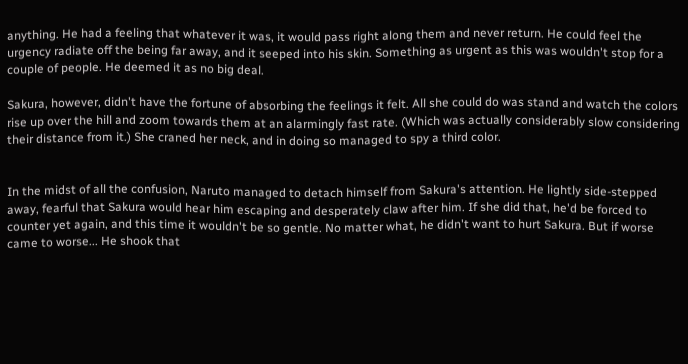anything. He had a feeling that whatever it was, it would pass right along them and never return. He could feel the urgency radiate off the being far away, and it seeped into his skin. Something as urgent as this was wouldn't stop for a couple of people. He deemed it as no big deal.

Sakura, however, didn't have the fortune of absorbing the feelings it felt. All she could do was stand and watch the colors rise up over the hill and zoom towards them at an alarmingly fast rate. (Which was actually considerably slow considering their distance from it.) She craned her neck, and in doing so managed to spy a third color.


In the midst of all the confusion, Naruto managed to detach himself from Sakura's attention. He lightly side-stepped away, fearful that Sakura would hear him escaping and desperately claw after him. If she did that, he'd be forced to counter yet again, and this time it wouldn't be so gentle. No matter what, he didn't want to hurt Sakura. But if worse came to worse... He shook that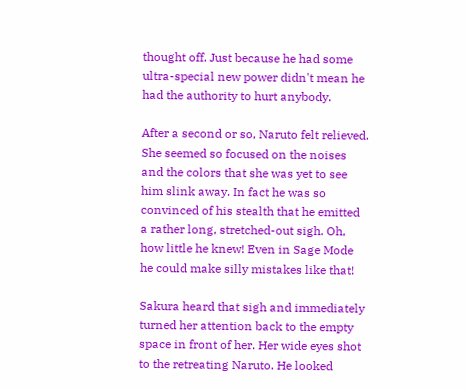thought off. Just because he had some ultra-special new power didn't mean he had the authority to hurt anybody.

After a second or so, Naruto felt relieved. She seemed so focused on the noises and the colors that she was yet to see him slink away. In fact he was so convinced of his stealth that he emitted a rather long, stretched-out sigh. Oh, how little he knew! Even in Sage Mode he could make silly mistakes like that!

Sakura heard that sigh and immediately turned her attention back to the empty space in front of her. Her wide eyes shot to the retreating Naruto. He looked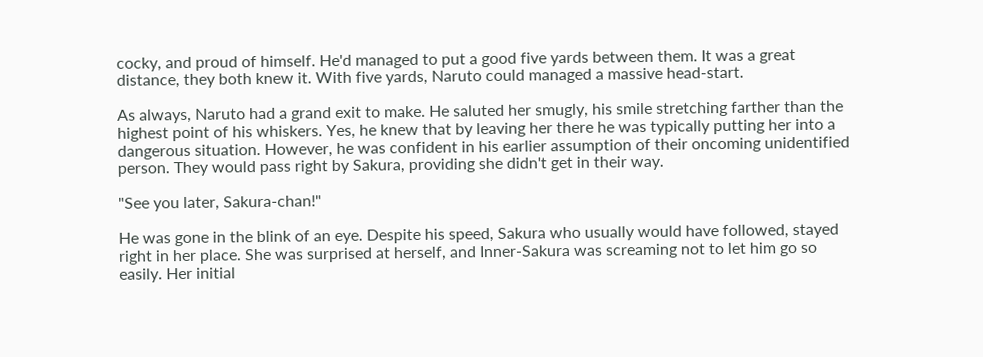cocky, and proud of himself. He'd managed to put a good five yards between them. It was a great distance, they both knew it. With five yards, Naruto could managed a massive head-start.

As always, Naruto had a grand exit to make. He saluted her smugly, his smile stretching farther than the highest point of his whiskers. Yes, he knew that by leaving her there he was typically putting her into a dangerous situation. However, he was confident in his earlier assumption of their oncoming unidentified person. They would pass right by Sakura, providing she didn't get in their way.

"See you later, Sakura-chan!"

He was gone in the blink of an eye. Despite his speed, Sakura who usually would have followed, stayed right in her place. She was surprised at herself, and Inner-Sakura was screaming not to let him go so easily. Her initial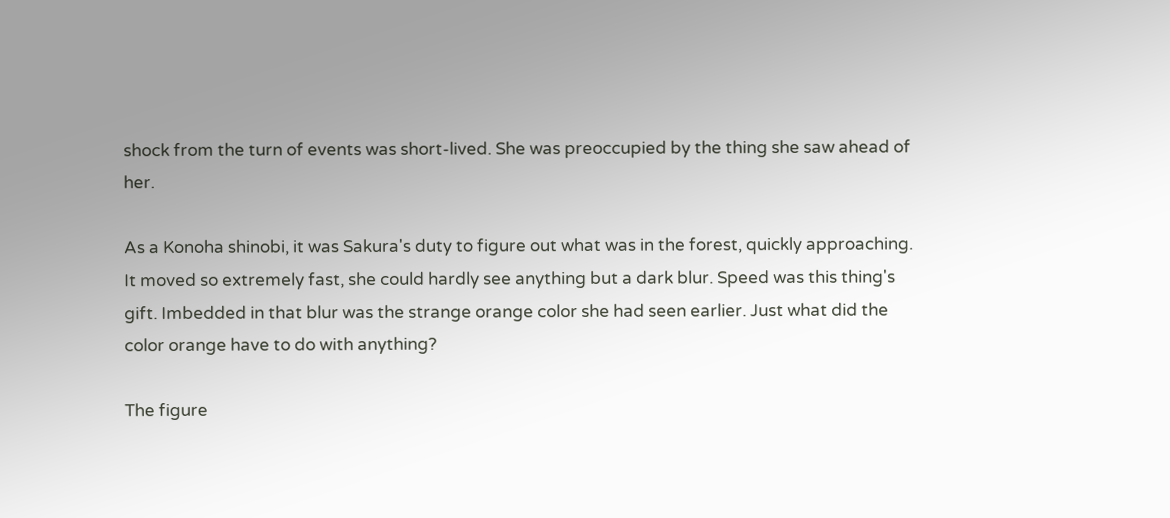shock from the turn of events was short-lived. She was preoccupied by the thing she saw ahead of her.

As a Konoha shinobi, it was Sakura's duty to figure out what was in the forest, quickly approaching. It moved so extremely fast, she could hardly see anything but a dark blur. Speed was this thing's gift. Imbedded in that blur was the strange orange color she had seen earlier. Just what did the color orange have to do with anything?

The figure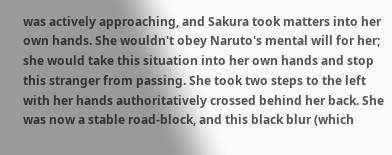was actively approaching, and Sakura took matters into her own hands. She wouldn't obey Naruto's mental will for her; she would take this situation into her own hands and stop this stranger from passing. She took two steps to the left with her hands authoritatively crossed behind her back. She was now a stable road-block, and this black blur (which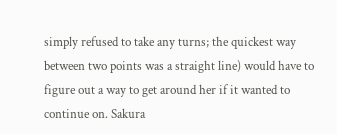simply refused to take any turns; the quickest way between two points was a straight line) would have to figure out a way to get around her if it wanted to continue on. Sakura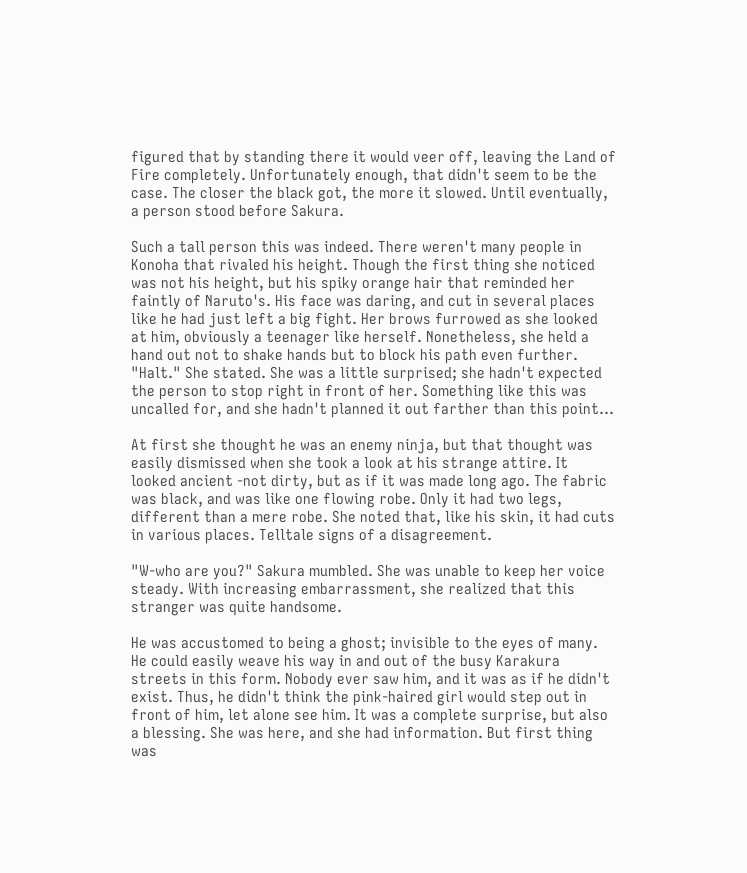figured that by standing there it would veer off, leaving the Land of Fire completely. Unfortunately enough, that didn't seem to be the case. The closer the black got, the more it slowed. Until eventually, a person stood before Sakura.

Such a tall person this was indeed. There weren't many people in Konoha that rivaled his height. Though the first thing she noticed was not his height, but his spiky orange hair that reminded her faintly of Naruto's. His face was daring, and cut in several places like he had just left a big fight. Her brows furrowed as she looked at him, obviously a teenager like herself. Nonetheless, she held a hand out not to shake hands but to block his path even further. "Halt." She stated. She was a little surprised; she hadn't expected the person to stop right in front of her. Something like this was uncalled for, and she hadn't planned it out farther than this point...

At first she thought he was an enemy ninja, but that thought was easily dismissed when she took a look at his strange attire. It looked ancient -not dirty, but as if it was made long ago. The fabric was black, and was like one flowing robe. Only it had two legs, different than a mere robe. She noted that, like his skin, it had cuts in various places. Telltale signs of a disagreement.

"W-who are you?" Sakura mumbled. She was unable to keep her voice steady. With increasing embarrassment, she realized that this stranger was quite handsome.

He was accustomed to being a ghost; invisible to the eyes of many. He could easily weave his way in and out of the busy Karakura streets in this form. Nobody ever saw him, and it was as if he didn't exist. Thus, he didn't think the pink-haired girl would step out in front of him, let alone see him. It was a complete surprise, but also a blessing. She was here, and she had information. But first thing was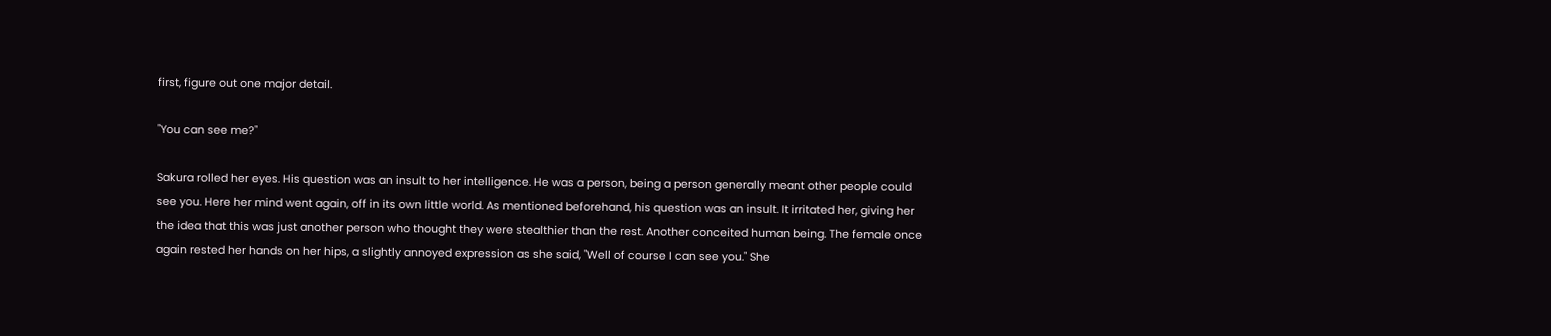first, figure out one major detail.

"You can see me?"

Sakura rolled her eyes. His question was an insult to her intelligence. He was a person, being a person generally meant other people could see you. Here her mind went again, off in its own little world. As mentioned beforehand, his question was an insult. It irritated her, giving her the idea that this was just another person who thought they were stealthier than the rest. Another conceited human being. The female once again rested her hands on her hips, a slightly annoyed expression as she said, "Well of course I can see you." She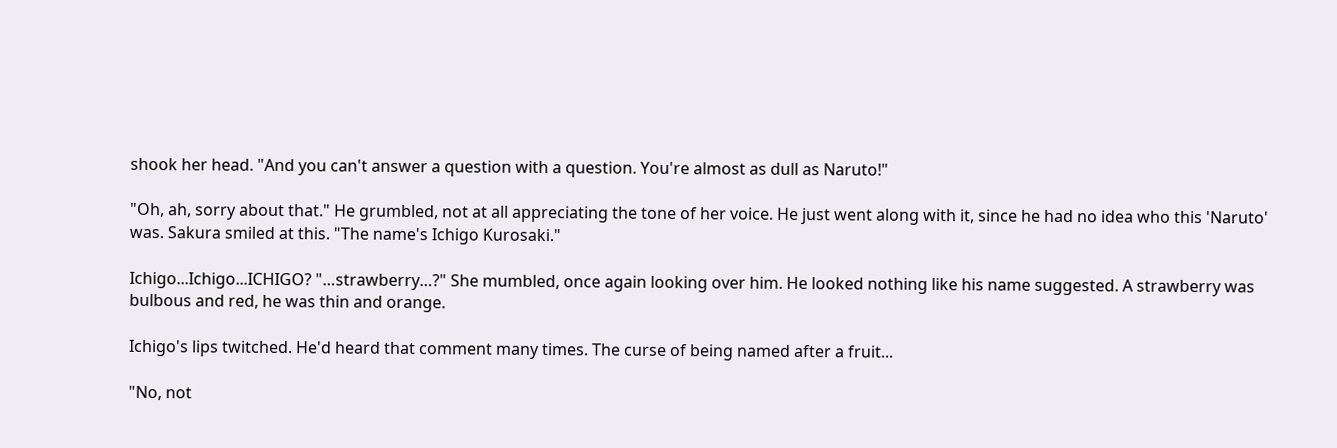shook her head. "And you can't answer a question with a question. You're almost as dull as Naruto!"

"Oh, ah, sorry about that." He grumbled, not at all appreciating the tone of her voice. He just went along with it, since he had no idea who this 'Naruto' was. Sakura smiled at this. "The name's Ichigo Kurosaki."

Ichigo...Ichigo...ICHIGO? "…strawberry…?" She mumbled, once again looking over him. He looked nothing like his name suggested. A strawberry was bulbous and red, he was thin and orange.

Ichigo's lips twitched. He'd heard that comment many times. The curse of being named after a fruit...

"No, not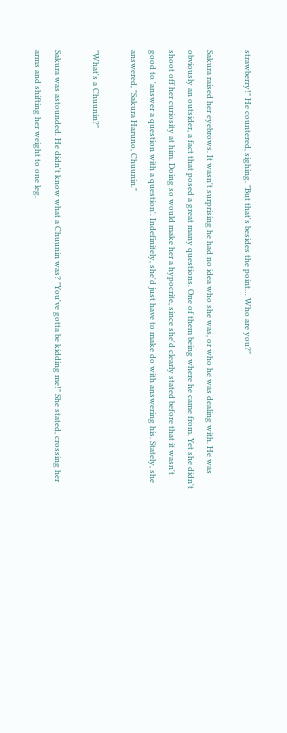strawberry!" He countered, sighing. "But that's besides the point… Who are you?"

Sakura raised her eyebrows. It wasn't surprising he had no idea who she was, or who he was dealing with. He was obviously an outsider, a fact that posed a great many questions. One of them being where he came from. Yet she didn't shoot off her curiosity at him. Doing so would make her a hypocrite, since she'd clearly stated before that it wasn't good to 'answer a question with a question'. Indefinitely, she'd just have to make do with answering his. Stately, she answered, "Sakura Haruno, Chuunin."

"What's a Chuunin?"

Sakura was astounded. He didn't know what a Chuunin was? "You've gotta be kidding me!" She stated, crossing her arms and shifting her weight to one leg.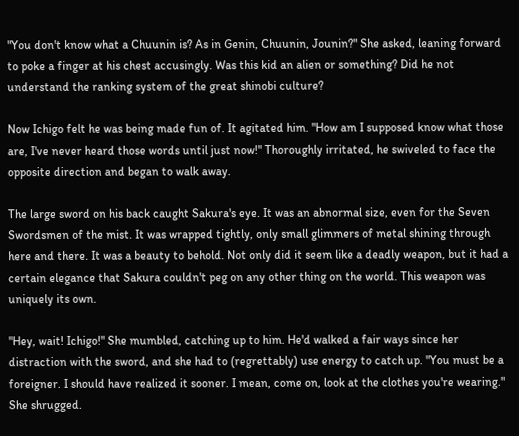"You don't know what a Chuunin is? As in Genin, Chuunin, Jounin?" She asked, leaning forward to poke a finger at his chest accusingly. Was this kid an alien or something? Did he not understand the ranking system of the great shinobi culture?

Now Ichigo felt he was being made fun of. It agitated him. "How am I supposed know what those are, I've never heard those words until just now!" Thoroughly irritated, he swiveled to face the opposite direction and began to walk away.

The large sword on his back caught Sakura's eye. It was an abnormal size, even for the Seven Swordsmen of the mist. It was wrapped tightly, only small glimmers of metal shining through here and there. It was a beauty to behold. Not only did it seem like a deadly weapon, but it had a certain elegance that Sakura couldn't peg on any other thing on the world. This weapon was uniquely its own.

"Hey, wait! Ichigo!" She mumbled, catching up to him. He'd walked a fair ways since her distraction with the sword, and she had to (regrettably) use energy to catch up. "You must be a foreigner. I should have realized it sooner. I mean, come on, look at the clothes you're wearing." She shrugged.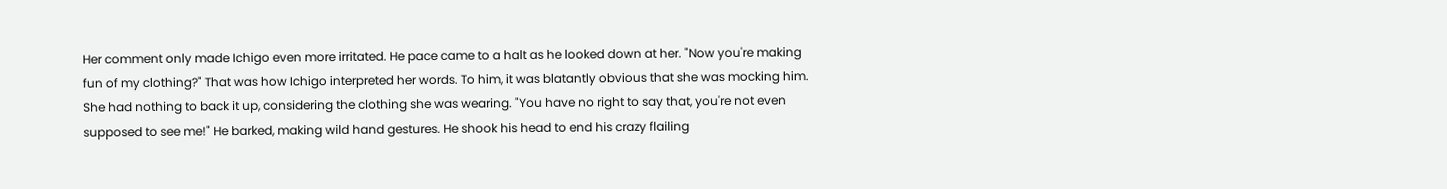Her comment only made Ichigo even more irritated. He pace came to a halt as he looked down at her. "Now you're making fun of my clothing?" That was how Ichigo interpreted her words. To him, it was blatantly obvious that she was mocking him. She had nothing to back it up, considering the clothing she was wearing. "You have no right to say that, you're not even supposed to see me!" He barked, making wild hand gestures. He shook his head to end his crazy flailing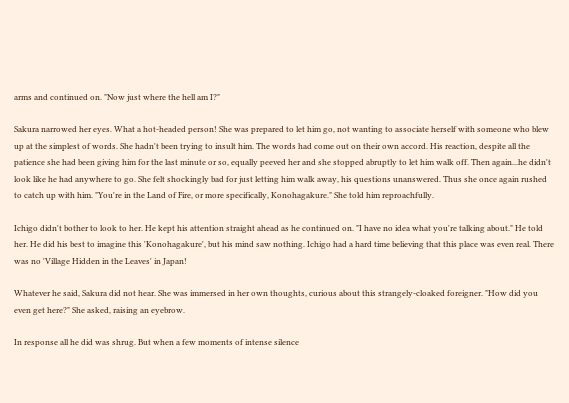arms and continued on. "Now just where the hell am I?"

Sakura narrowed her eyes. What a hot-headed person! She was prepared to let him go, not wanting to associate herself with someone who blew up at the simplest of words. She hadn't been trying to insult him. The words had come out on their own accord. His reaction, despite all the patience she had been giving him for the last minute or so, equally peeved her and she stopped abruptly to let him walk off. Then again...he didn't look like he had anywhere to go. She felt shockingly bad for just letting him walk away, his questions unanswered. Thus she once again rushed to catch up with him. "You're in the Land of Fire, or more specifically, Konohagakure." She told him reproachfully.

Ichigo didn't bother to look to her. He kept his attention straight ahead as he continued on. "I have no idea what you're talking about." He told her. He did his best to imagine this 'Konohagakure', but his mind saw nothing. Ichigo had a hard time believing that this place was even real. There was no 'Village Hidden in the Leaves' in Japan!

Whatever he said, Sakura did not hear. She was immersed in her own thoughts, curious about this strangely-cloaked foreigner. "How did you even get here?" She asked, raising an eyebrow.

In response all he did was shrug. But when a few moments of intense silence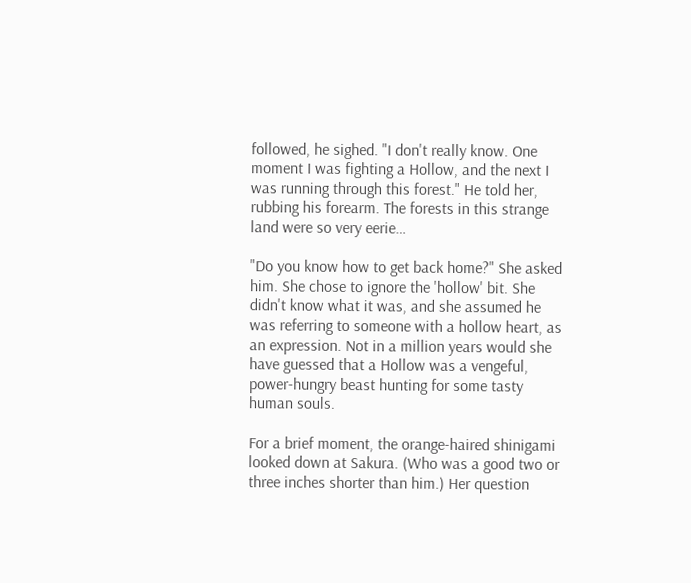followed, he sighed. "I don't really know. One moment I was fighting a Hollow, and the next I was running through this forest." He told her, rubbing his forearm. The forests in this strange land were so very eerie…

"Do you know how to get back home?" She asked him. She chose to ignore the 'hollow' bit. She didn't know what it was, and she assumed he was referring to someone with a hollow heart, as an expression. Not in a million years would she have guessed that a Hollow was a vengeful, power-hungry beast hunting for some tasty human souls.

For a brief moment, the orange-haired shinigami looked down at Sakura. (Who was a good two or three inches shorter than him.) Her question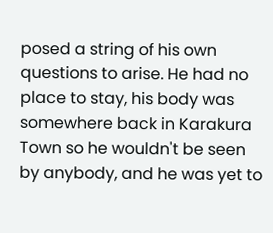posed a string of his own questions to arise. He had no place to stay, his body was somewhere back in Karakura Town so he wouldn't be seen by anybody, and he was yet to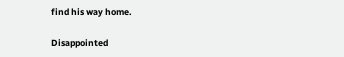find his way home.

Disappointed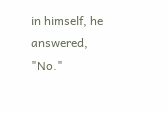in himself, he answered, "No."